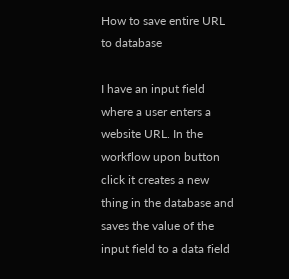How to save entire URL to database

I have an input field where a user enters a website URL. In the workflow upon button click it creates a new thing in the database and saves the value of the input field to a data field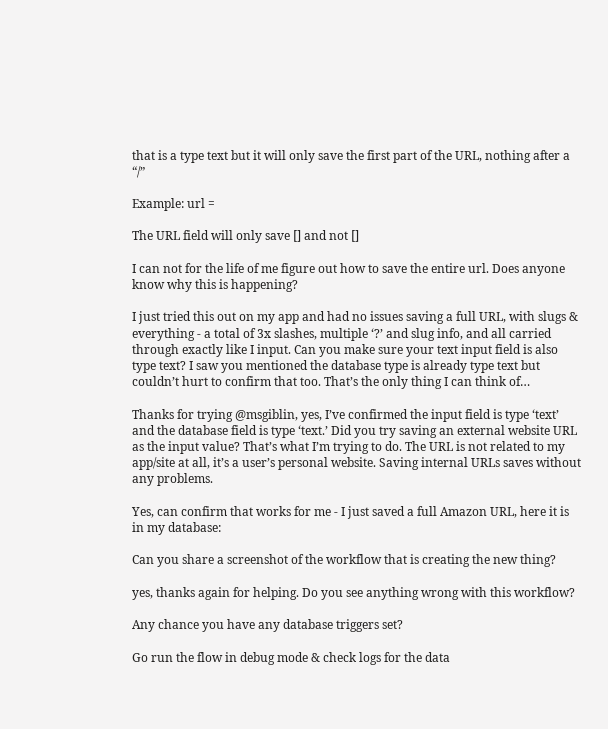that is a type text but it will only save the first part of the URL, nothing after a “/”

Example: url =

The URL field will only save [] and not []

I can not for the life of me figure out how to save the entire url. Does anyone know why this is happening?

I just tried this out on my app and had no issues saving a full URL, with slugs & everything - a total of 3x slashes, multiple ‘?’ and slug info, and all carried through exactly like I input. Can you make sure your text input field is also type text? I saw you mentioned the database type is already type text but couldn’t hurt to confirm that too. That’s the only thing I can think of…

Thanks for trying @msgiblin, yes, I’ve confirmed the input field is type ‘text’ and the database field is type ‘text.’ Did you try saving an external website URL as the input value? That’s what I’m trying to do. The URL is not related to my app/site at all, it’s a user’s personal website. Saving internal URLs saves without any problems.

Yes, can confirm that works for me - I just saved a full Amazon URL, here it is in my database:

Can you share a screenshot of the workflow that is creating the new thing?

yes, thanks again for helping. Do you see anything wrong with this workflow?

Any chance you have any database triggers set?

Go run the flow in debug mode & check logs for the data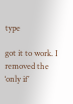type

got it to work. I removed the ‘only if’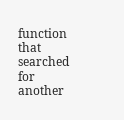function that searched for another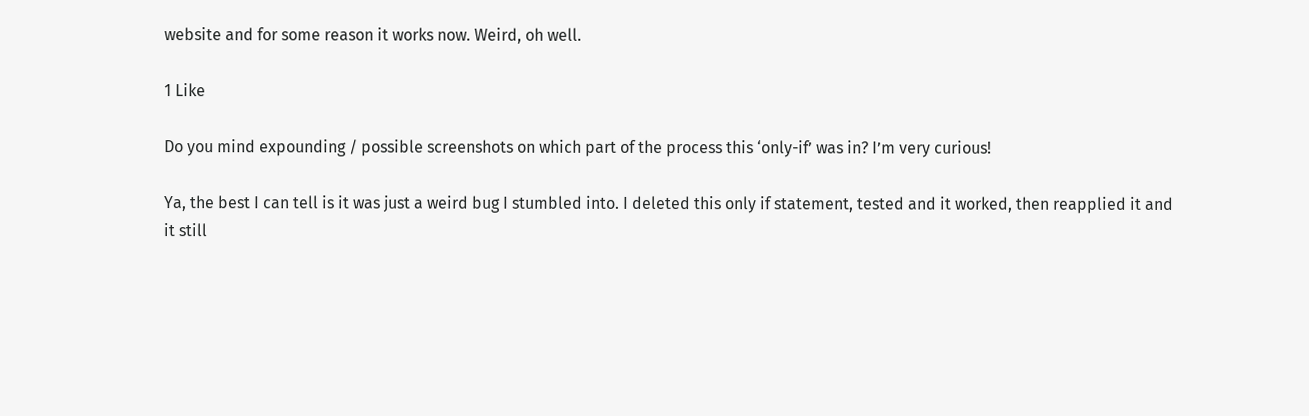website and for some reason it works now. Weird, oh well.

1 Like

Do you mind expounding / possible screenshots on which part of the process this ‘only-if’ was in? I’m very curious!

Ya, the best I can tell is it was just a weird bug I stumbled into. I deleted this only if statement, tested and it worked, then reapplied it and it still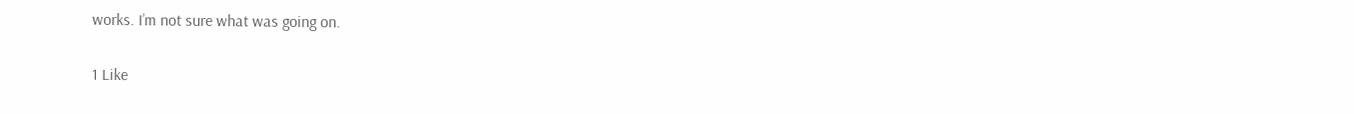works. I’m not sure what was going on.

1 Like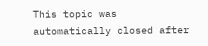This topic was automatically closed after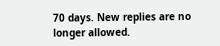70 days. New replies are no longer allowed.